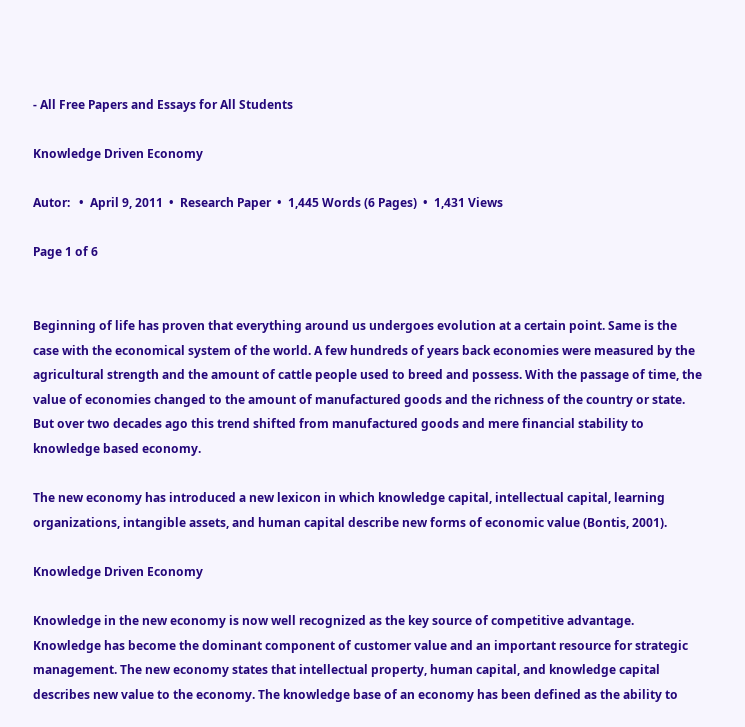- All Free Papers and Essays for All Students

Knowledge Driven Economy

Autor:   •  April 9, 2011  •  Research Paper  •  1,445 Words (6 Pages)  •  1,431 Views

Page 1 of 6


Beginning of life has proven that everything around us undergoes evolution at a certain point. Same is the case with the economical system of the world. A few hundreds of years back economies were measured by the agricultural strength and the amount of cattle people used to breed and possess. With the passage of time, the value of economies changed to the amount of manufactured goods and the richness of the country or state. But over two decades ago this trend shifted from manufactured goods and mere financial stability to knowledge based economy.

The new economy has introduced a new lexicon in which knowledge capital, intellectual capital, learning organizations, intangible assets, and human capital describe new forms of economic value (Bontis, 2001).

Knowledge Driven Economy

Knowledge in the new economy is now well recognized as the key source of competitive advantage. Knowledge has become the dominant component of customer value and an important resource for strategic management. The new economy states that intellectual property, human capital, and knowledge capital describes new value to the economy. The knowledge base of an economy has been defined as the ability to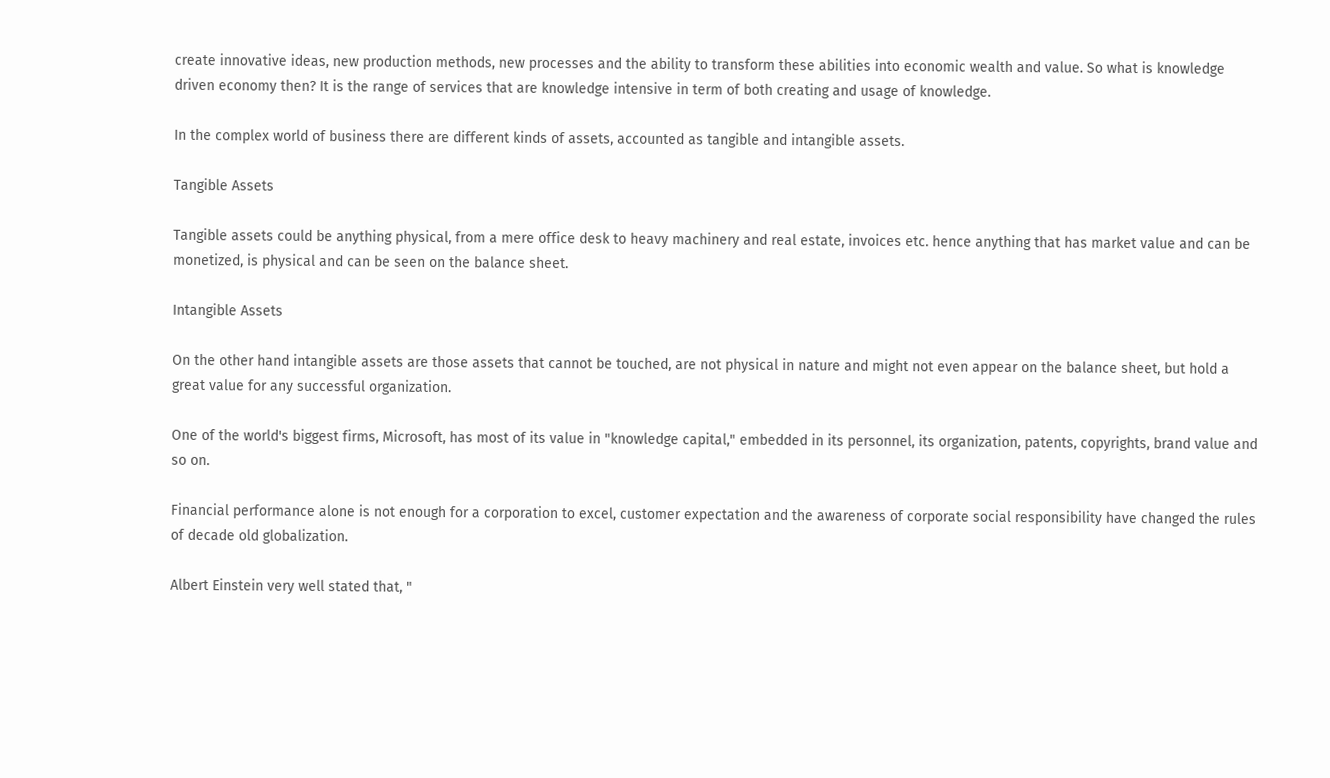create innovative ideas, new production methods, new processes and the ability to transform these abilities into economic wealth and value. So what is knowledge driven economy then? It is the range of services that are knowledge intensive in term of both creating and usage of knowledge.

In the complex world of business there are different kinds of assets, accounted as tangible and intangible assets.

Tangible Assets

Tangible assets could be anything physical, from a mere office desk to heavy machinery and real estate, invoices etc. hence anything that has market value and can be monetized, is physical and can be seen on the balance sheet.

Intangible Assets

On the other hand intangible assets are those assets that cannot be touched, are not physical in nature and might not even appear on the balance sheet, but hold a great value for any successful organization.

One of the world's biggest firms, Microsoft, has most of its value in "knowledge capital," embedded in its personnel, its organization, patents, copyrights, brand value and so on.

Financial performance alone is not enough for a corporation to excel, customer expectation and the awareness of corporate social responsibility have changed the rules of decade old globalization.

Albert Einstein very well stated that, "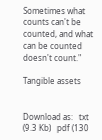Sometimes what counts can't be counted, and what can be counted doesn't count."

Tangible assets


Download as:   txt (9.3 Kb)   pdf (130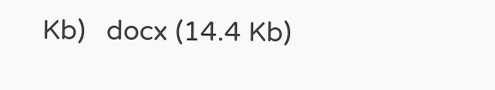Kb)   docx (14.4 Kb)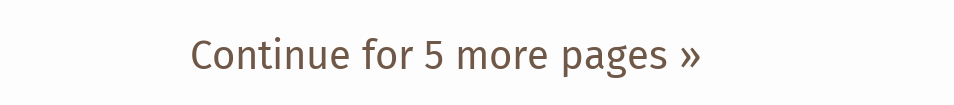Continue for 5 more pages »